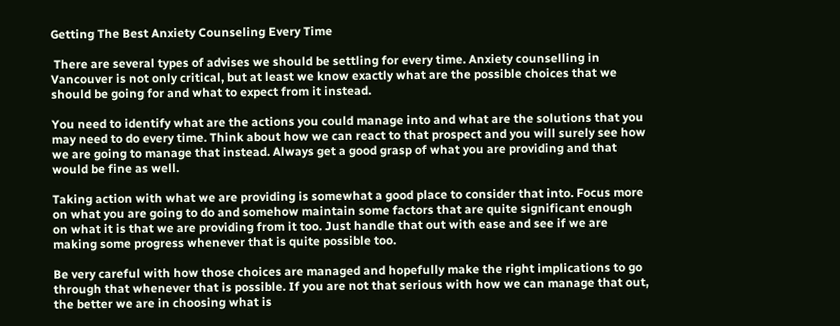Getting The Best Anxiety Counseling Every Time

 There are several types of advises we should be settling for every time. Anxiety counselling in Vancouver is not only critical, but at least we know exactly what are the possible choices that we should be going for and what to expect from it instead.

You need to identify what are the actions you could manage into and what are the solutions that you may need to do every time. Think about how we can react to that prospect and you will surely see how we are going to manage that instead. Always get a good grasp of what you are providing and that would be fine as well.

Taking action with what we are providing is somewhat a good place to consider that into. Focus more on what you are going to do and somehow maintain some factors that are quite significant enough on what it is that we are providing from it too. Just handle that out with ease and see if we are making some progress whenever that is quite possible too.

Be very careful with how those choices are managed and hopefully make the right implications to go through that whenever that is possible. If you are not that serious with how we can manage that out, the better we are in choosing what is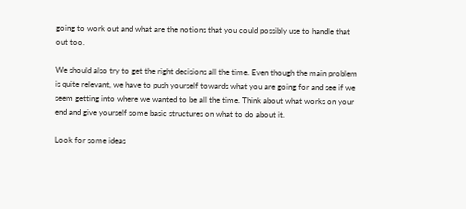going to work out and what are the notions that you could possibly use to handle that out too.

We should also try to get the right decisions all the time. Even though the main problem is quite relevant, we have to push yourself towards what you are going for and see if we seem getting into where we wanted to be all the time. Think about what works on your end and give yourself some basic structures on what to do about it.

Look for some ideas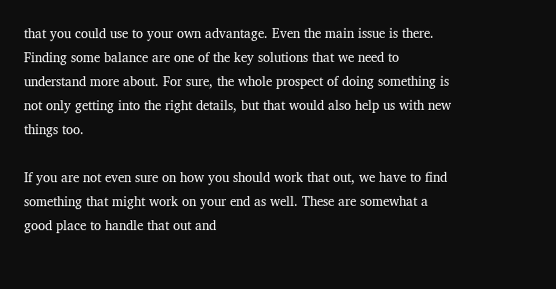that you could use to your own advantage. Even the main issue is there. Finding some balance are one of the key solutions that we need to understand more about. For sure, the whole prospect of doing something is not only getting into the right details, but that would also help us with new things too.

If you are not even sure on how you should work that out, we have to find something that might work on your end as well. These are somewhat a good place to handle that out and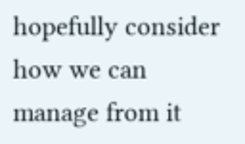hopefully consider how we can manage from it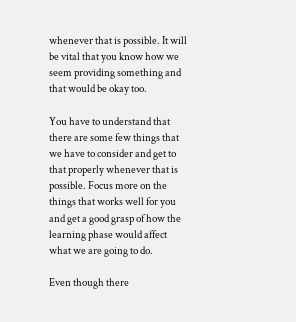whenever that is possible. It will be vital that you know how we seem providing something and that would be okay too.

You have to understand that there are some few things that we have to consider and get to that properly whenever that is possible. Focus more on the things that works well for you and get a good grasp of how the learning phase would affect what we are going to do.

Even though there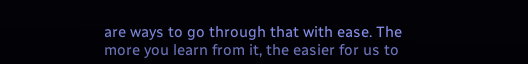are ways to go through that with ease. The more you learn from it, the easier for us to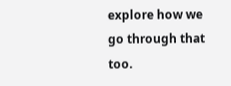explore how we go through that too.